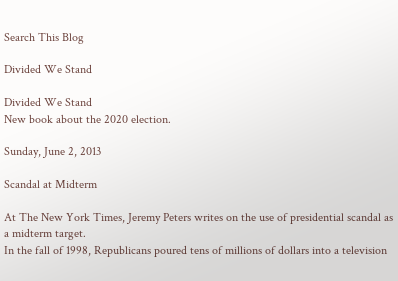Search This Blog

Divided We Stand

Divided We Stand
New book about the 2020 election.

Sunday, June 2, 2013

Scandal at Midterm

At The New York Times, Jeremy Peters writes on the use of presidential scandal as a midterm target.
In the fall of 1998, Republicans poured tens of millions of dollars into a television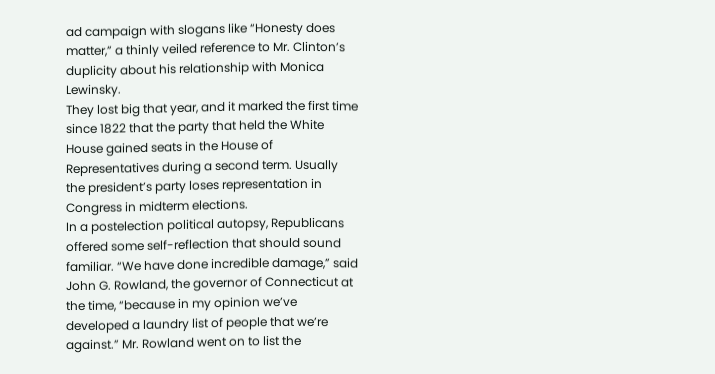ad campaign with slogans like “Honesty does matter,” a thinly veiled reference to Mr. Clinton’s duplicity about his relationship with Monica Lewinsky.
They lost big that year, and it marked the first time since 1822 that the party that held the White House gained seats in the House of Representatives during a second term. Usually the president’s party loses representation in Congress in midterm elections.
In a postelection political autopsy, Republicans offered some self-reflection that should sound familiar. “We have done incredible damage,” said John G. Rowland, the governor of Connecticut at the time, “because in my opinion we’ve developed a laundry list of people that we’re against.” Mr. Rowland went on to list the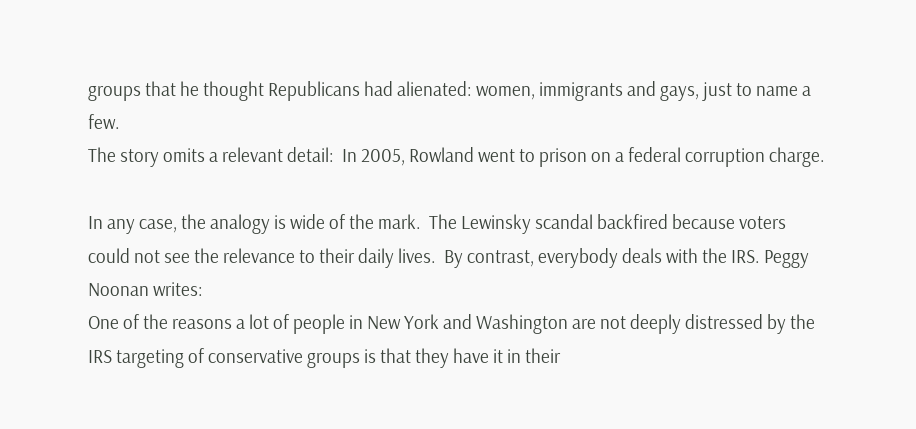groups that he thought Republicans had alienated: women, immigrants and gays, just to name a few.
The story omits a relevant detail:  In 2005, Rowland went to prison on a federal corruption charge.

In any case, the analogy is wide of the mark.  The Lewinsky scandal backfired because voters could not see the relevance to their daily lives.  By contrast, everybody deals with the IRS. Peggy Noonan writes:
One of the reasons a lot of people in New York and Washington are not deeply distressed by the IRS targeting of conservative groups is that they have it in their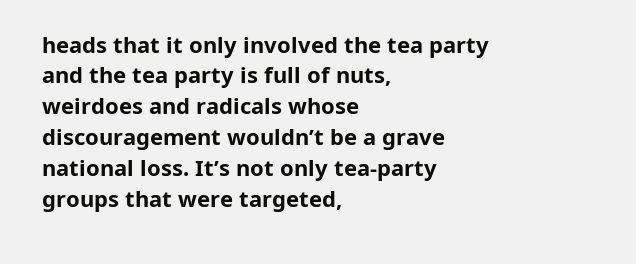heads that it only involved the tea party and the tea party is full of nuts, weirdoes and radicals whose discouragement wouldn’t be a grave national loss. It’s not only tea-party groups that were targeted,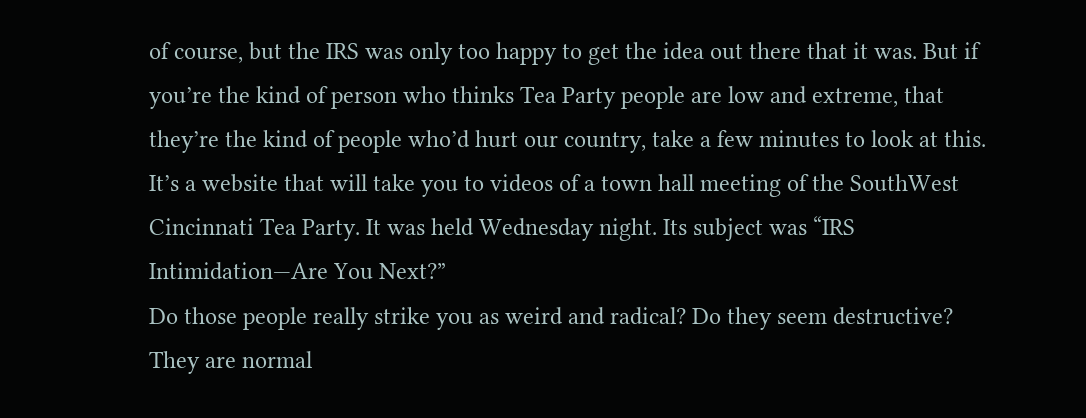of course, but the IRS was only too happy to get the idea out there that it was. But if you’re the kind of person who thinks Tea Party people are low and extreme, that they’re the kind of people who’d hurt our country, take a few minutes to look at this. It’s a website that will take you to videos of a town hall meeting of the SouthWest Cincinnati Tea Party. It was held Wednesday night. Its subject was “IRS Intimidation—Are You Next?”
Do those people really strike you as weird and radical? Do they seem destructive? They are normal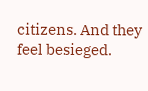citizens. And they feel besieged.